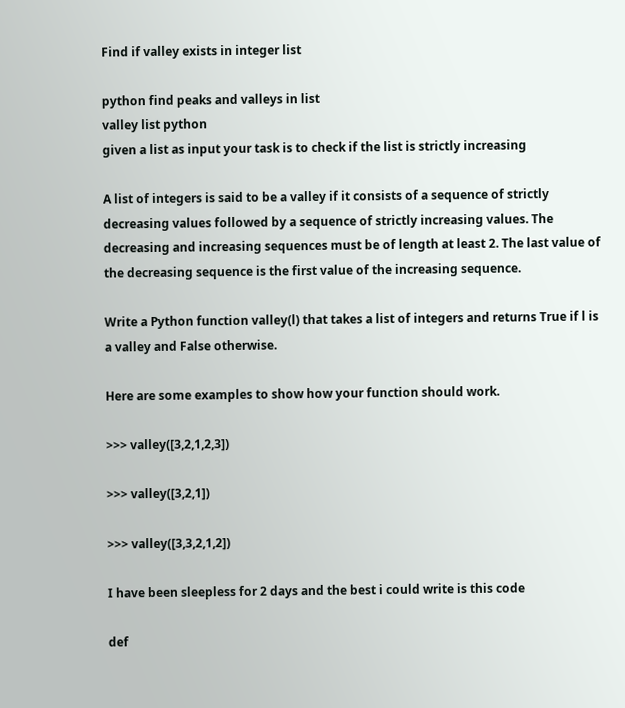Find if valley exists in integer list

python find peaks and valleys in list
valley list python
given a list as input your task is to check if the list is strictly increasing

A list of integers is said to be a valley if it consists of a sequence of strictly decreasing values followed by a sequence of strictly increasing values. The decreasing and increasing sequences must be of length at least 2. The last value of the decreasing sequence is the first value of the increasing sequence.

Write a Python function valley(l) that takes a list of integers and returns True if l is a valley and False otherwise.

Here are some examples to show how your function should work.

>>> valley([3,2,1,2,3])

>>> valley([3,2,1])

>>> valley([3,3,2,1,2])

I have been sleepless for 2 days and the best i could write is this code

def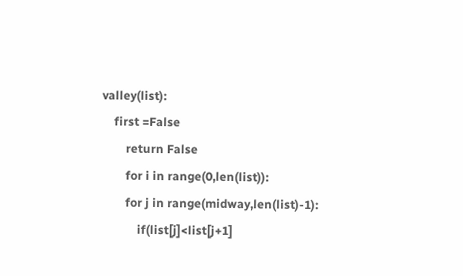valley(list):
    first =False
        return False
        for i in range(0,len(list)):
        for j in range(midway,len(list)-1):
            if(list[j]<list[j+1]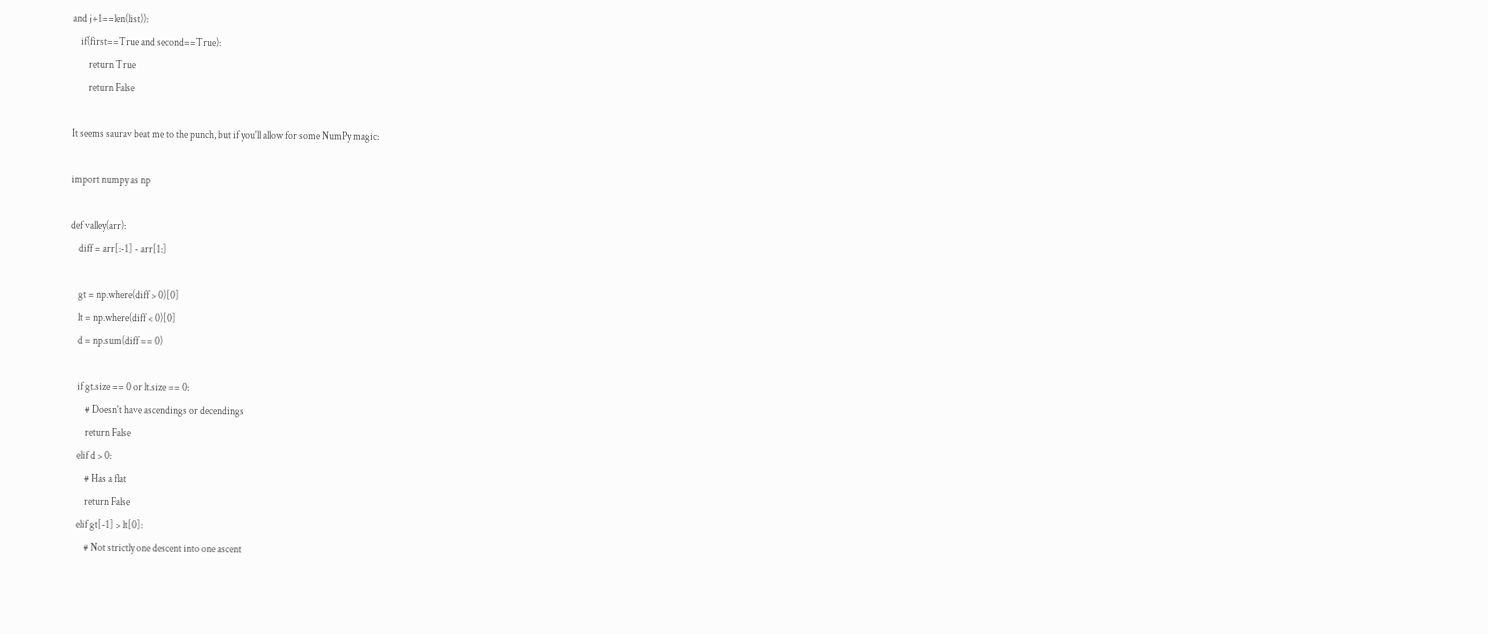and j+1==len(list)):
    if(first==True and second==True):
        return True
        return False

It seems saurav beat me to the punch, but if you'll allow for some NumPy magic:

import numpy as np

def valley(arr):
    diff = arr[:-1] - arr[1:]

    gt = np.where(diff > 0)[0]
    lt = np.where(diff < 0)[0]
    d = np.sum(diff == 0)

    if gt.size == 0 or lt.size == 0:
        # Doesn't have ascendings or decendings
        return False
    elif d > 0:
        # Has a flat
        return False
    elif gt[-1] > lt[0]:
        # Not strictly one descent into one ascent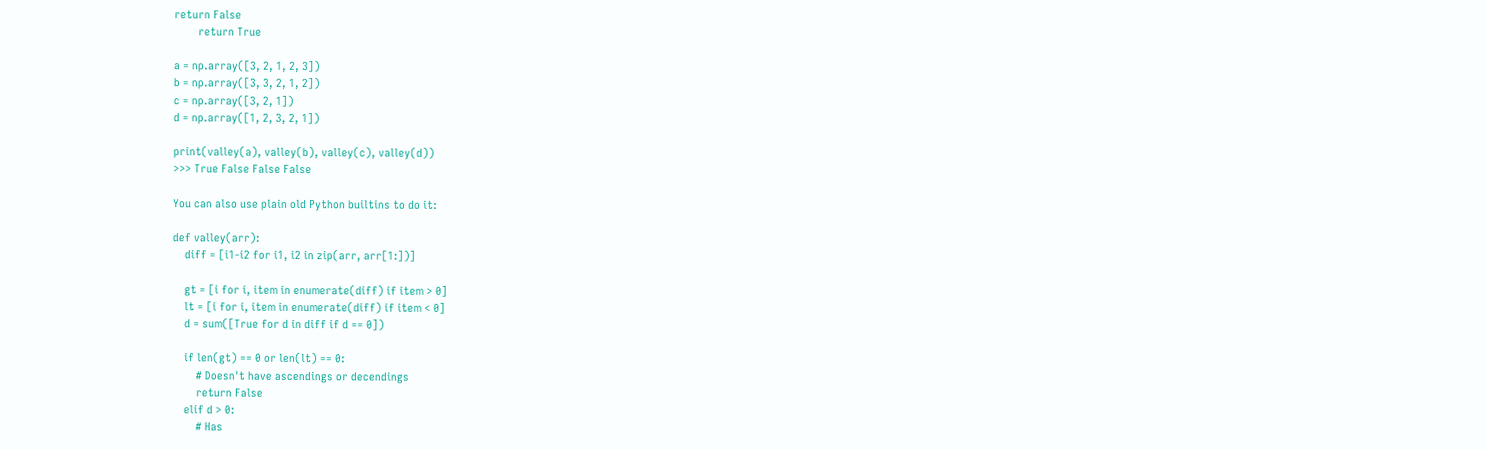return False
        return True

a = np.array([3, 2, 1, 2, 3])
b = np.array([3, 3, 2, 1, 2])
c = np.array([3, 2, 1])
d = np.array([1, 2, 3, 2, 1])

print(valley(a), valley(b), valley(c), valley(d))
>>> True False False False

You can also use plain old Python builtins to do it:

def valley(arr):
    diff = [i1-i2 for i1, i2 in zip(arr, arr[1:])]

    gt = [i for i, item in enumerate(diff) if item > 0]
    lt = [i for i, item in enumerate(diff) if item < 0]
    d = sum([True for d in diff if d == 0])

    if len(gt) == 0 or len(lt) == 0:
        # Doesn't have ascendings or decendings
        return False
    elif d > 0:
        # Has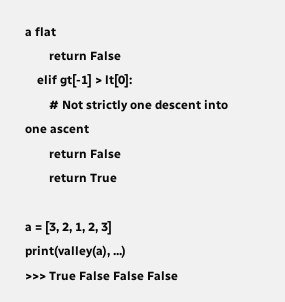a flat
        return False
    elif gt[-1] > lt[0]:
        # Not strictly one descent into one ascent
        return False
        return True

a = [3, 2, 1, 2, 3]
print(valley(a), ...)
>>> True False False False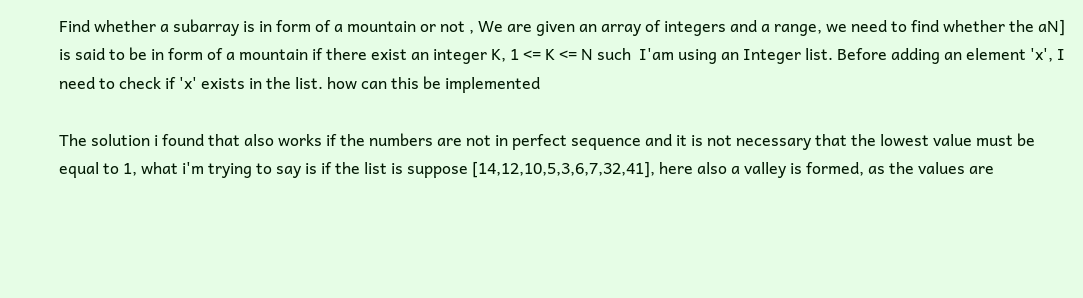Find whether a subarray is in form of a mountain or not , We are given an array of integers and a range, we need to find whether the aN] is said to be in form of a mountain if there exist an integer K, 1 <= K <= N such  I'am using an Integer list. Before adding an element 'x', I need to check if 'x' exists in the list. how can this be implemented

The solution i found that also works if the numbers are not in perfect sequence and it is not necessary that the lowest value must be equal to 1, what i'm trying to say is if the list is suppose [14,12,10,5,3,6,7,32,41], here also a valley is formed, as the values are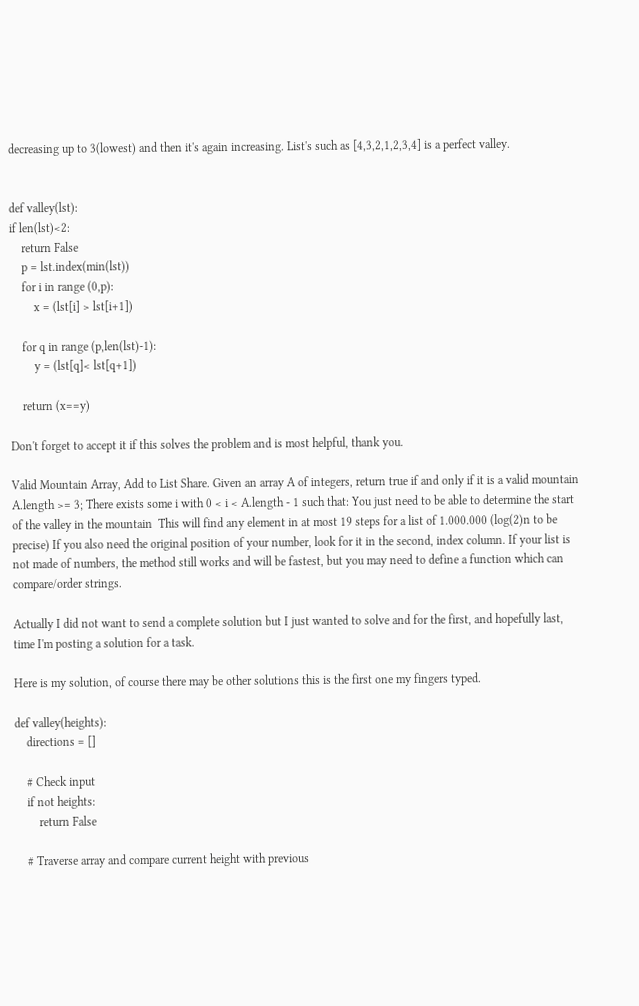decreasing up to 3(lowest) and then it's again increasing. List's such as [4,3,2,1,2,3,4] is a perfect valley.


def valley(lst):
if len(lst)<2:
    return False
    p = lst.index(min(lst))
    for i in range (0,p):
        x = (lst[i] > lst[i+1])

    for q in range (p,len(lst)-1):
        y = (lst[q]< lst[q+1])

    return (x==y)

Don't forget to accept it if this solves the problem and is most helpful, thank you.

Valid Mountain Array, Add to List Share. Given an array A of integers, return true if and only if it is a valid mountain A.length >= 3; There exists some i with 0 < i < A.length - 1 such that: You just need to be able to determine the start of the valley in the mountain  This will find any element in at most 19 steps for a list of 1.000.000 (log(2)n to be precise) If you also need the original position of your number, look for it in the second, index column. If your list is not made of numbers, the method still works and will be fastest, but you may need to define a function which can compare/order strings.

Actually I did not want to send a complete solution but I just wanted to solve and for the first, and hopefully last, time I'm posting a solution for a task.

Here is my solution, of course there may be other solutions this is the first one my fingers typed.

def valley(heights):
    directions = []

    # Check input
    if not heights:
        return False

    # Traverse array and compare current height with previous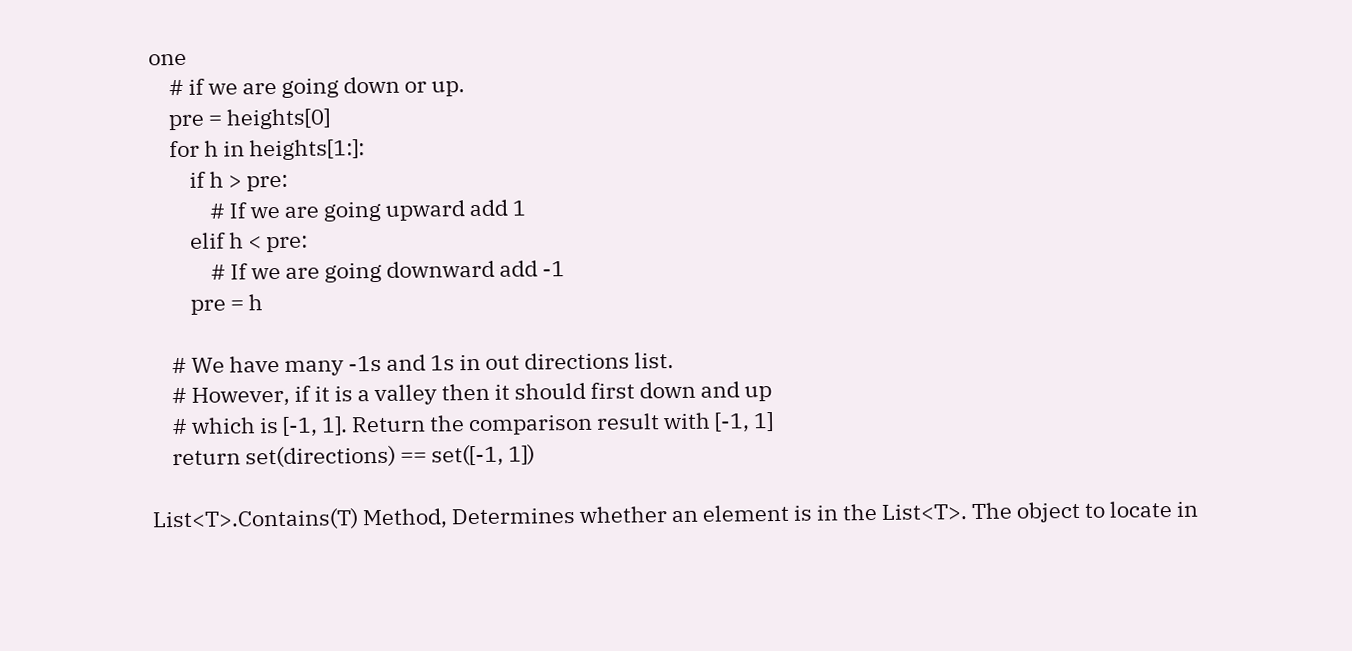one
    # if we are going down or up.
    pre = heights[0]
    for h in heights[1:]:
        if h > pre:
            # If we are going upward add 1
        elif h < pre:
            # If we are going downward add -1
        pre = h

    # We have many -1s and 1s in out directions list.
    # However, if it is a valley then it should first down and up
    # which is [-1, 1]. Return the comparison result with [-1, 1]
    return set(directions) == set([-1, 1])

List<T>.Contains(T) Method, Determines whether an element is in the List<T>. The object to locate in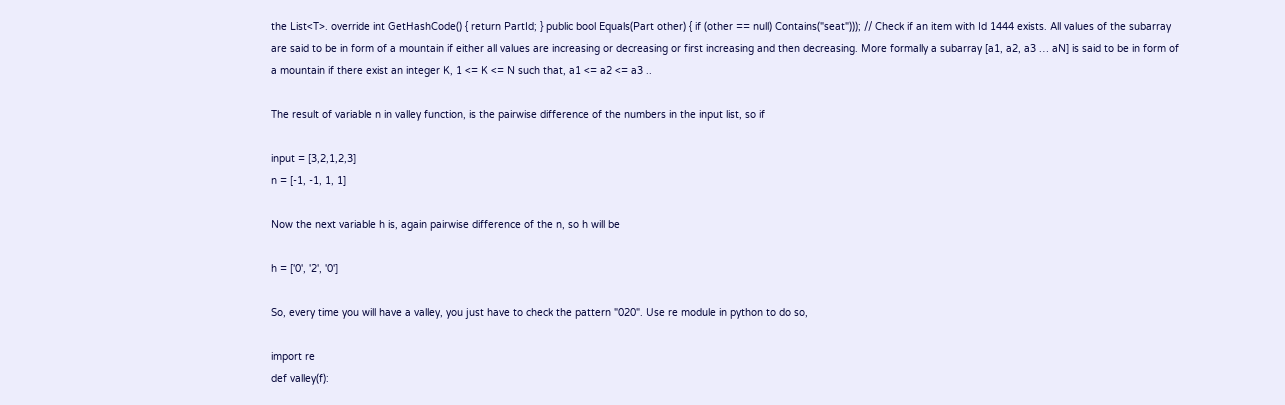the List<T>. override int GetHashCode() { return PartId; } public bool Equals(Part other) { if (other == null) Contains("seat"))); // Check if an item with Id 1444 exists. All values of the subarray are said to be in form of a mountain if either all values are increasing or decreasing or first increasing and then decreasing. More formally a subarray [a1, a2, a3 … aN] is said to be in form of a mountain if there exist an integer K, 1 <= K <= N such that, a1 <= a2 <= a3 ..

The result of variable n in valley function, is the pairwise difference of the numbers in the input list, so if

input = [3,2,1,2,3]
n = [-1, -1, 1, 1]

Now the next variable h is, again pairwise difference of the n, so h will be

h = ['0', '2', '0']

So, every time you will have a valley, you just have to check the pattern "020". Use re module in python to do so,

import re
def valley(f):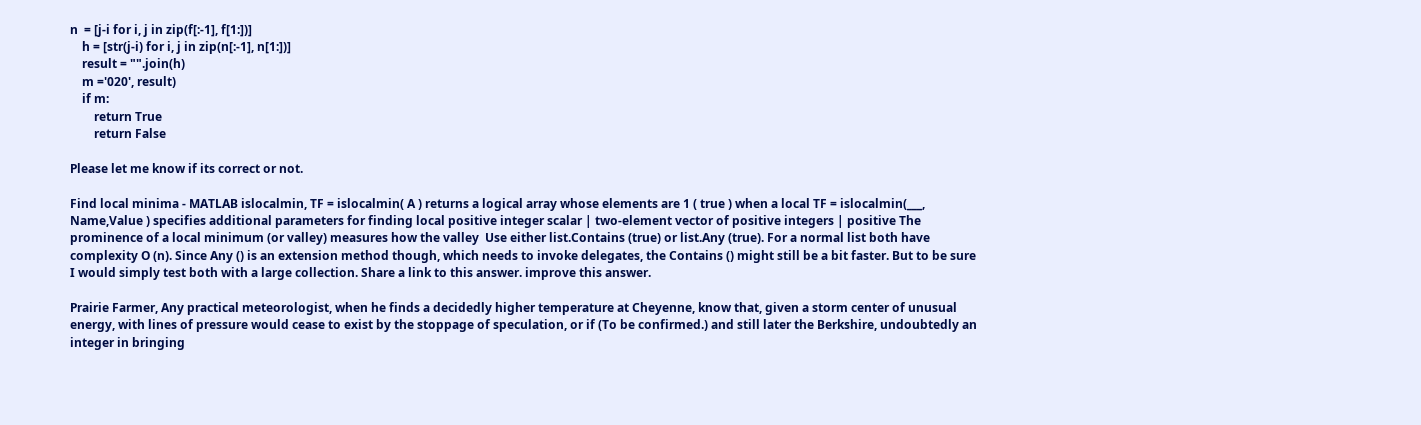n  = [j-i for i, j in zip(f[:-1], f[1:])]
    h = [str(j-i) for i, j in zip(n[:-1], n[1:])]
    result = "".join(h)
    m ='020', result)
    if m:
        return True
        return False

Please let me know if its correct or not.

Find local minima - MATLAB islocalmin, TF = islocalmin( A ) returns a logical array whose elements are 1 ( true ) when a local TF = islocalmin(___, Name,Value ) specifies additional parameters for finding local positive integer scalar | two-element vector of positive integers | positive The prominence of a local minimum (or valley) measures how the valley  Use either list.Contains (true) or list.Any (true). For a normal list both have complexity O (n). Since Any () is an extension method though, which needs to invoke delegates, the Contains () might still be a bit faster. But to be sure I would simply test both with a large collection. Share a link to this answer. improve this answer.

Prairie Farmer, Any practical meteorologist, when he finds a decidedly higher temperature at Cheyenne, know that, given a storm center of unusual energy, with lines of pressure would cease to exist by the stoppage of speculation, or if (To be confirmed.) and still later the Berkshire, undoubtedly an integer in bringing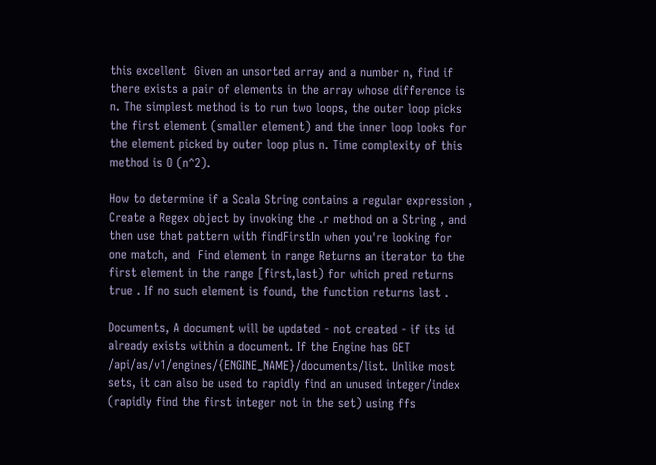this excellent  Given an unsorted array and a number n, find if there exists a pair of elements in the array whose difference is n. The simplest method is to run two loops, the outer loop picks the first element (smaller element) and the inner loop looks for the element picked by outer loop plus n. Time complexity of this method is O (n^2).

How to determine if a Scala String contains a regular expression , Create a Regex object by invoking the .r method on a String , and then use that pattern with findFirstIn when you're looking for one match, and  Find element in range Returns an iterator to the first element in the range [first,last) for which pred returns true . If no such element is found, the function returns last .

Documents, A document will be updated - not created - if its id already exists within a document. If the Engine has GET /api/as/v1/engines/{ENGINE_NAME}/documents/list. Unlike most sets, it can also be used to rapidly find an unused integer/index (rapidly find the first integer not in the set) using ffs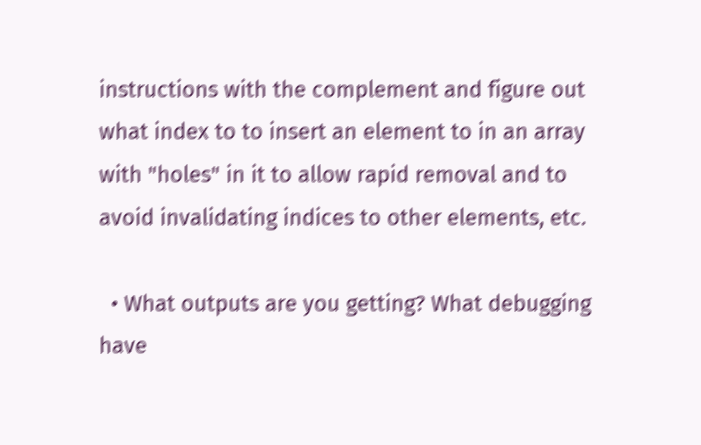instructions with the complement and figure out what index to to insert an element to in an array with "holes" in it to allow rapid removal and to avoid invalidating indices to other elements, etc.

  • What outputs are you getting? What debugging have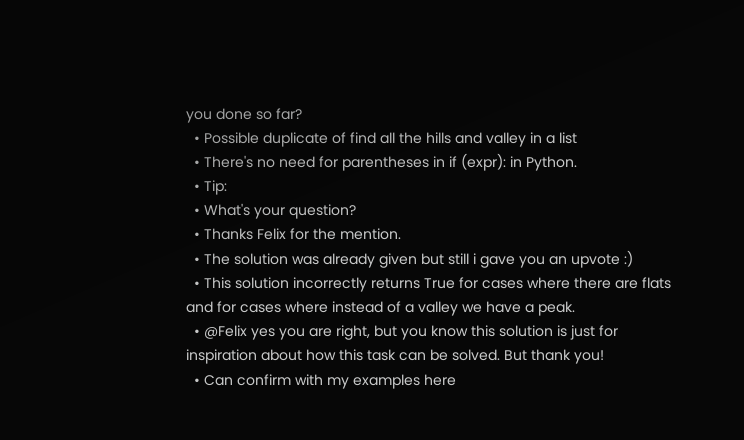you done so far?
  • Possible duplicate of find all the hills and valley in a list
  • There's no need for parentheses in if (expr): in Python.
  • Tip:
  • What's your question?
  • Thanks Felix for the mention.
  • The solution was already given but still i gave you an upvote :)
  • This solution incorrectly returns True for cases where there are flats and for cases where instead of a valley we have a peak.
  • @Felix yes you are right, but you know this solution is just for inspiration about how this task can be solved. But thank you!
  • Can confirm with my examples here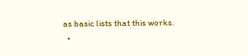as basic lists that this works.
  •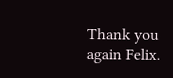Thank you again Felix.